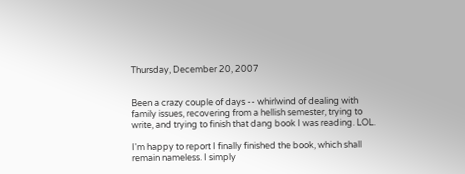Thursday, December 20, 2007


Been a crazy couple of days -- whirlwind of dealing with family issues, recovering from a hellish semester, trying to write, and trying to finish that dang book I was reading. LOL.

I'm happy to report I finally finished the book, which shall remain nameless. I simply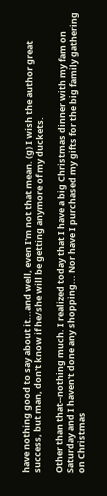have nothing good to say about it...and well, even I'm not that mean. (g) I wish the author great success, but man, don't know if he/she will be getting anymore of my duckets.

Other than that--nothing much. I realized today that I have a big Christmas dinner with my fam on Saturday and I haven't done any shopping... Nor have I purchased my gifts for the big family gathering on Christmas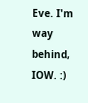Eve. I'm way behind, IOW. :)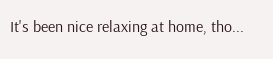It's been nice relaxing at home, tho...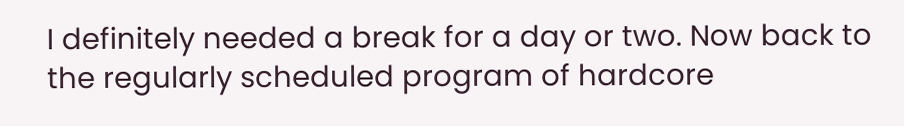I definitely needed a break for a day or two. Now back to the regularly scheduled program of hardcore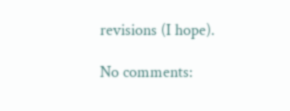revisions (I hope).

No comments: